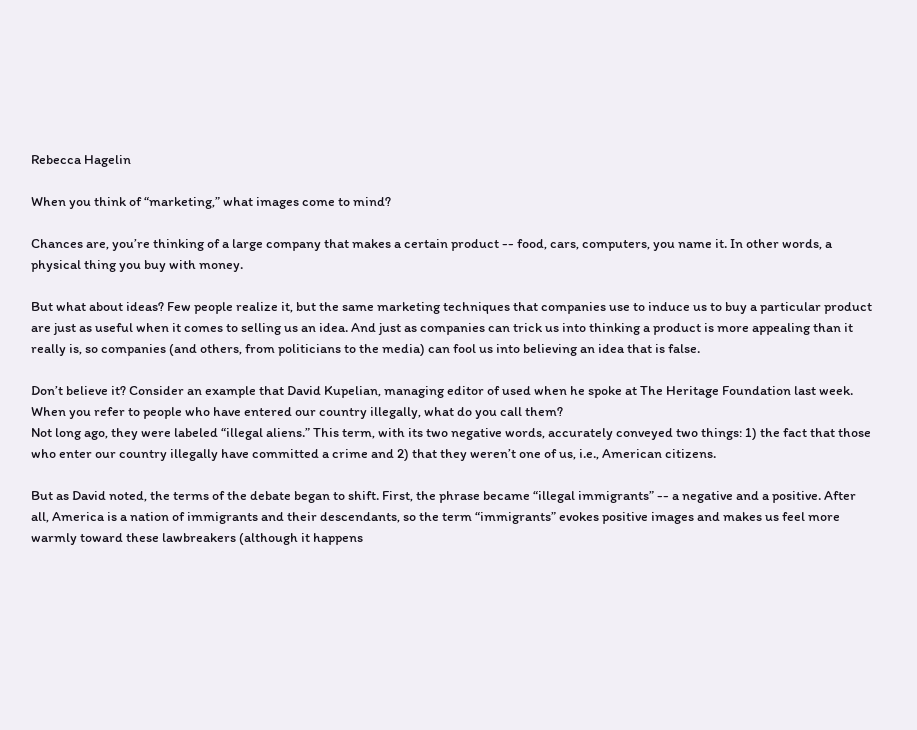Rebecca Hagelin

When you think of “marketing,” what images come to mind?

Chances are, you’re thinking of a large company that makes a certain product -- food, cars, computers, you name it. In other words, a physical thing you buy with money.

But what about ideas? Few people realize it, but the same marketing techniques that companies use to induce us to buy a particular product are just as useful when it comes to selling us an idea. And just as companies can trick us into thinking a product is more appealing than it really is, so companies (and others, from politicians to the media) can fool us into believing an idea that is false.

Don’t believe it? Consider an example that David Kupelian, managing editor of used when he spoke at The Heritage Foundation last week. When you refer to people who have entered our country illegally, what do you call them?
Not long ago, they were labeled “illegal aliens.” This term, with its two negative words, accurately conveyed two things: 1) the fact that those who enter our country illegally have committed a crime and 2) that they weren’t one of us, i.e., American citizens.

But as David noted, the terms of the debate began to shift. First, the phrase became “illegal immigrants” -- a negative and a positive. After all, America is a nation of immigrants and their descendants, so the term “immigrants” evokes positive images and makes us feel more warmly toward these lawbreakers (although it happens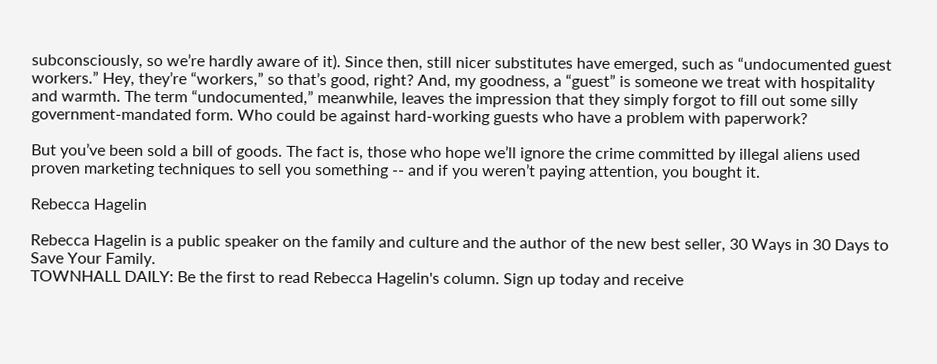subconsciously, so we’re hardly aware of it). Since then, still nicer substitutes have emerged, such as “undocumented guest workers.” Hey, they’re “workers,” so that’s good, right? And, my goodness, a “guest” is someone we treat with hospitality and warmth. The term “undocumented,” meanwhile, leaves the impression that they simply forgot to fill out some silly government-mandated form. Who could be against hard-working guests who have a problem with paperwork?

But you’ve been sold a bill of goods. The fact is, those who hope we’ll ignore the crime committed by illegal aliens used proven marketing techniques to sell you something -- and if you weren’t paying attention, you bought it.

Rebecca Hagelin

Rebecca Hagelin is a public speaker on the family and culture and the author of the new best seller, 30 Ways in 30 Days to Save Your Family.
TOWNHALL DAILY: Be the first to read Rebecca Hagelin's column. Sign up today and receive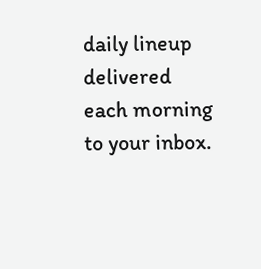daily lineup delivered each morning to your inbox.